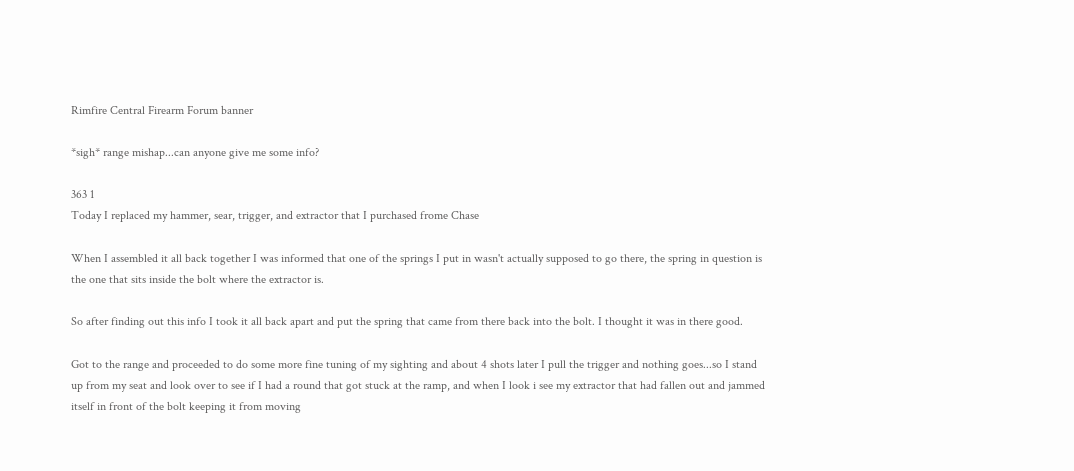Rimfire Central Firearm Forum banner

*sigh* range mishap...can anyone give me some info?

363 1
Today I replaced my hammer, sear, trigger, and extractor that I purchased frome Chase

When I assembled it all back together I was informed that one of the springs I put in wasn't actually supposed to go there, the spring in question is the one that sits inside the bolt where the extractor is.

So after finding out this info I took it all back apart and put the spring that came from there back into the bolt. I thought it was in there good.

Got to the range and proceeded to do some more fine tuning of my sighting and about 4 shots later I pull the trigger and nothing goes...so I stand up from my seat and look over to see if I had a round that got stuck at the ramp, and when I look i see my extractor that had fallen out and jammed itself in front of the bolt keeping it from moving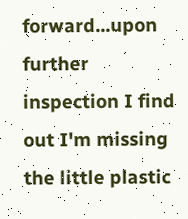forward...upon further inspection I find out I'm missing the little plastic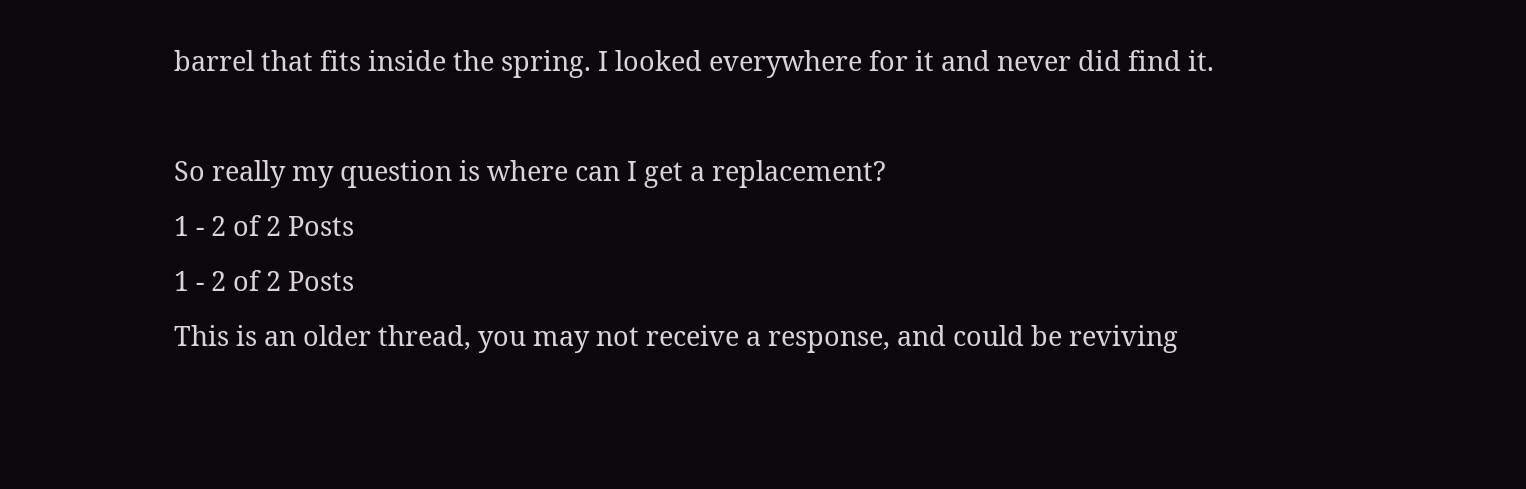barrel that fits inside the spring. I looked everywhere for it and never did find it.

So really my question is where can I get a replacement?
1 - 2 of 2 Posts
1 - 2 of 2 Posts
This is an older thread, you may not receive a response, and could be reviving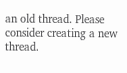an old thread. Please consider creating a new thread.